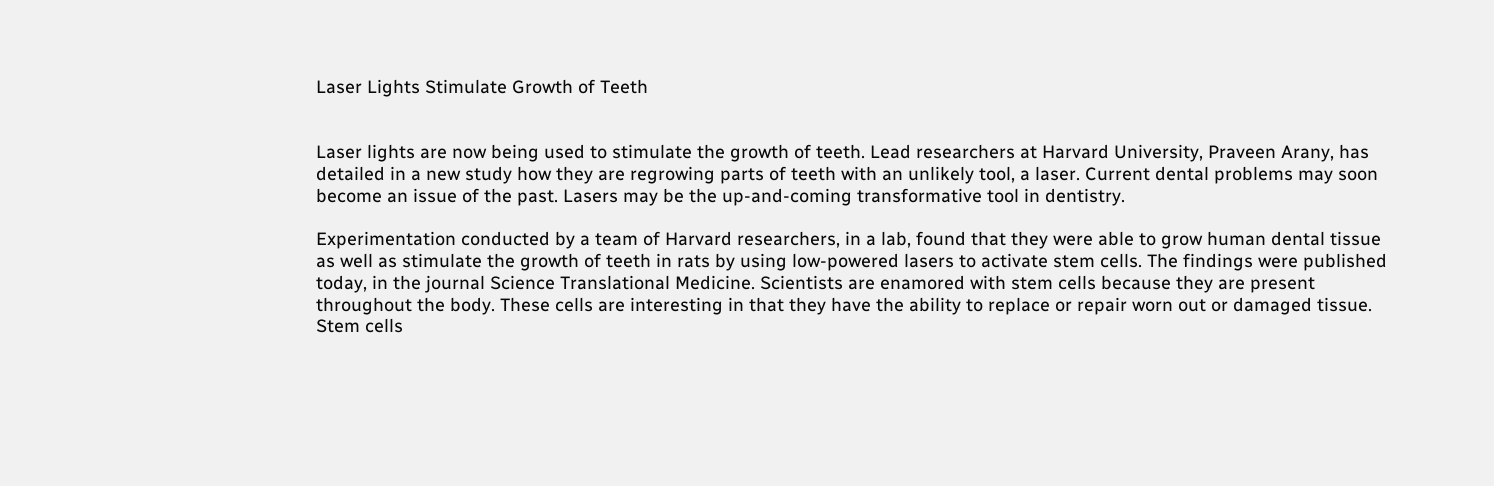Laser Lights Stimulate Growth of Teeth


Laser lights are now being used to stimulate the growth of teeth. Lead researchers at Harvard University, Praveen Arany, has detailed in a new study how they are regrowing parts of teeth with an unlikely tool, a laser. Current dental problems may soon become an issue of the past. Lasers may be the up-and-coming transformative tool in dentistry.

Experimentation conducted by a team of Harvard researchers, in a lab, found that they were able to grow human dental tissue as well as stimulate the growth of teeth in rats by using low-powered lasers to activate stem cells. The findings were published today, in the journal Science Translational Medicine. Scientists are enamored with stem cells because they are present throughout the body. These cells are interesting in that they have the ability to replace or repair worn out or damaged tissue. Stem cells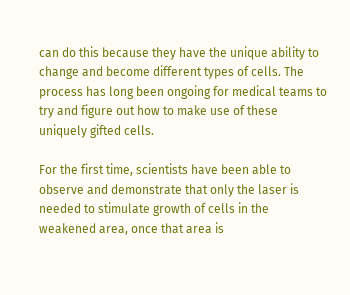can do this because they have the unique ability to change and become different types of cells. The process has long been ongoing for medical teams to try and figure out how to make use of these uniquely gifted cells.

For the first time, scientists have been able to observe and demonstrate that only the laser is needed to stimulate growth of cells in the weakened area, once that area is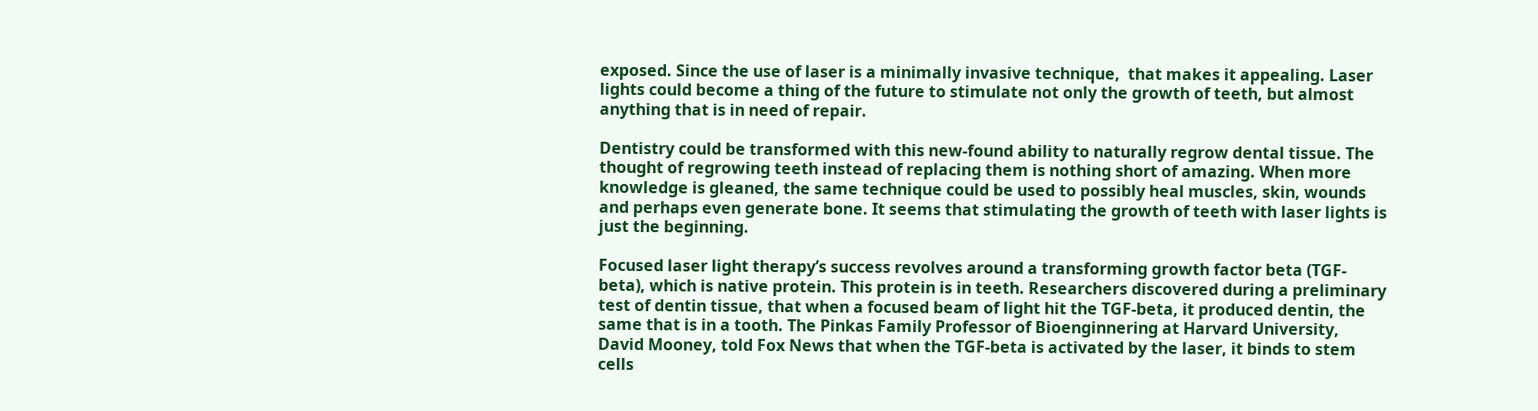exposed. Since the use of laser is a minimally invasive technique,  that makes it appealing. Laser lights could become a thing of the future to stimulate not only the growth of teeth, but almost anything that is in need of repair.

Dentistry could be transformed with this new-found ability to naturally regrow dental tissue. The thought of regrowing teeth instead of replacing them is nothing short of amazing. When more knowledge is gleaned, the same technique could be used to possibly heal muscles, skin, wounds and perhaps even generate bone. It seems that stimulating the growth of teeth with laser lights is just the beginning.

Focused laser light therapy’s success revolves around a transforming growth factor beta (TGF-beta), which is native protein. This protein is in teeth. Researchers discovered during a preliminary test of dentin tissue, that when a focused beam of light hit the TGF-beta, it produced dentin, the same that is in a tooth. The Pinkas Family Professor of Bioenginnering at Harvard University, David Mooney, told Fox News that when the TGF-beta is activated by the laser, it binds to stem cells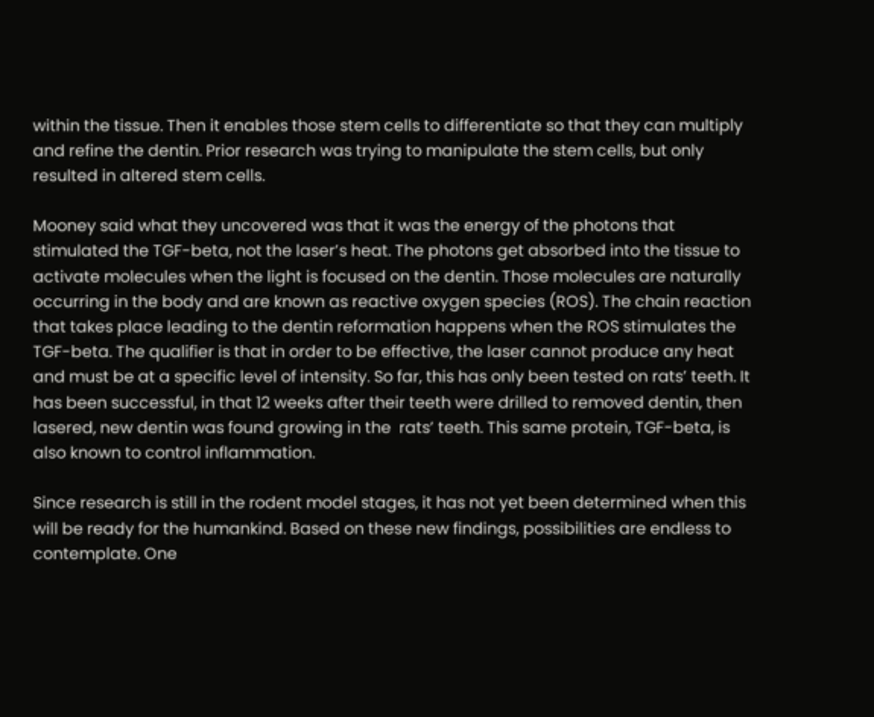within the tissue. Then it enables those stem cells to differentiate so that they can multiply and refine the dentin. Prior research was trying to manipulate the stem cells, but only resulted in altered stem cells.

Mooney said what they uncovered was that it was the energy of the photons that stimulated the TGF-beta, not the laser’s heat. The photons get absorbed into the tissue to activate molecules when the light is focused on the dentin. Those molecules are naturally occurring in the body and are known as reactive oxygen species (ROS). The chain reaction that takes place leading to the dentin reformation happens when the ROS stimulates the TGF-beta. The qualifier is that in order to be effective, the laser cannot produce any heat and must be at a specific level of intensity. So far, this has only been tested on rats’ teeth. It has been successful, in that 12 weeks after their teeth were drilled to removed dentin, then lasered, new dentin was found growing in the  rats’ teeth. This same protein, TGF-beta, is also known to control inflammation.

Since research is still in the rodent model stages, it has not yet been determined when this will be ready for the humankind. Based on these new findings, possibilities are endless to contemplate. One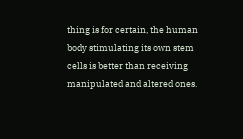thing is for certain, the human body stimulating its own stem cells is better than receiving manipulated and altered ones.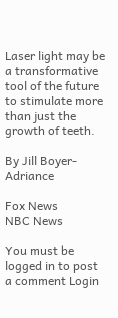Laser light may be a transformative tool of the future to stimulate more than just the growth of teeth.

By Jill Boyer-Adriance

Fox News
NBC News

You must be logged in to post a comment Login